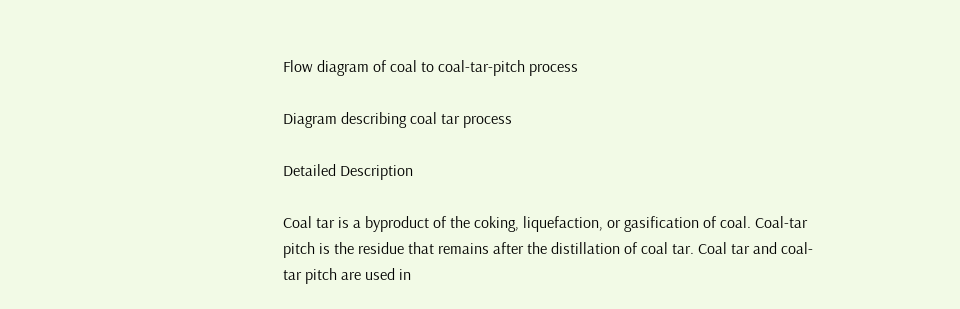Flow diagram of coal to coal-tar-pitch process

Diagram describing coal tar process

Detailed Description

Coal tar is a byproduct of the coking, liquefaction, or gasification of coal. Coal-tar pitch is the residue that remains after the distillation of coal tar. Coal tar and coal-tar pitch are used in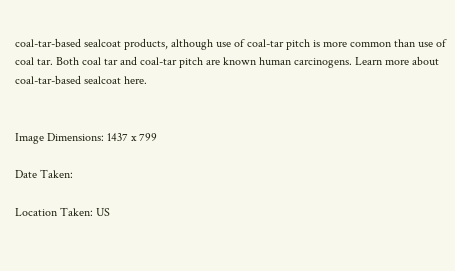coal-tar-based sealcoat products, although use of coal-tar pitch is more common than use of coal tar. Both coal tar and coal-tar pitch are known human carcinogens. Learn more about coal-tar-based sealcoat here.


Image Dimensions: 1437 x 799

Date Taken:

Location Taken: US